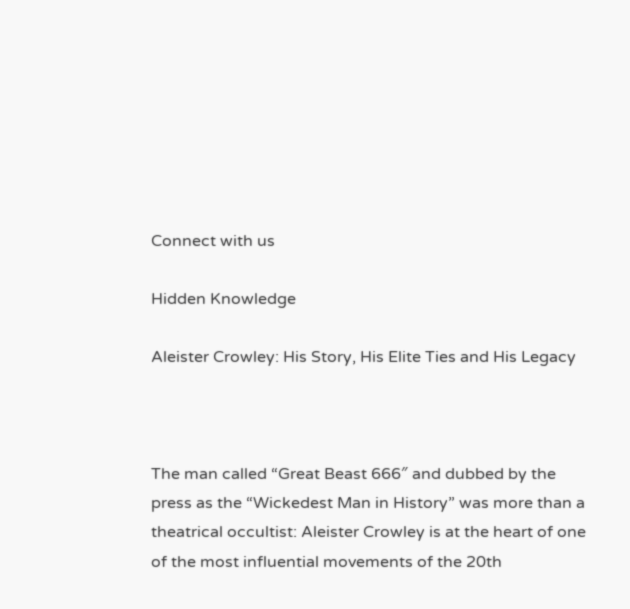Connect with us

Hidden Knowledge

Aleister Crowley: His Story, His Elite Ties and His Legacy



The man called “Great Beast 666″ and dubbed by the press as the “Wickedest Man in History” was more than a theatrical occultist: Aleister Crowley is at the heart of one of the most influential movements of the 20th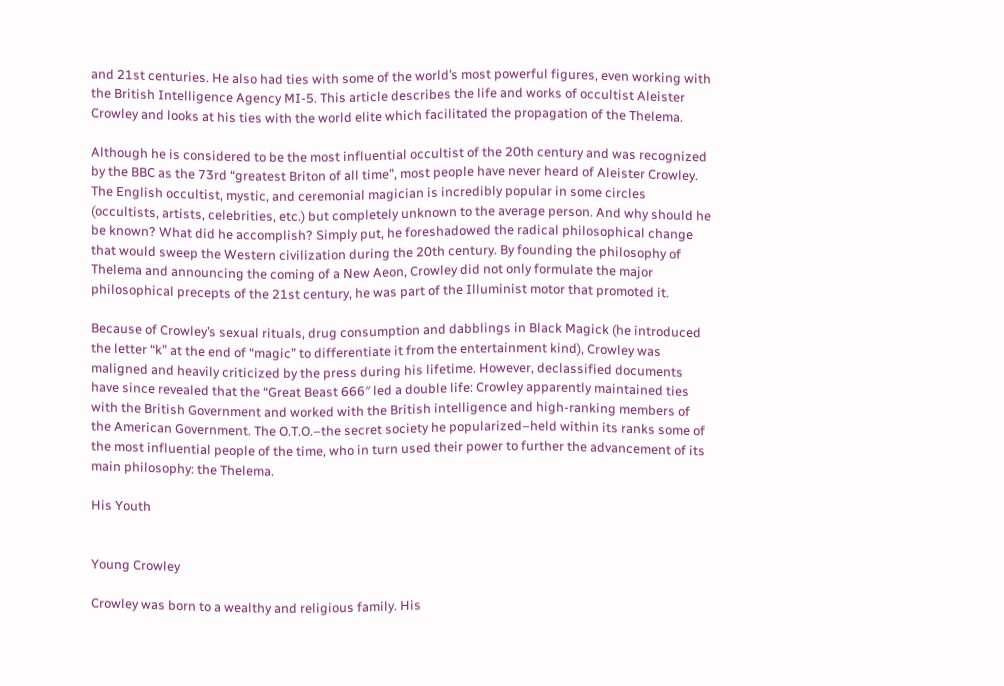and 21st centuries. He also had ties with some of the world’s most powerful figures, even working with the British Intelligence Agency MI-5. This article describes the life and works of occultist Aleister Crowley and looks at his ties with the world elite which facilitated the propagation of the Thelema.

Although he is considered to be the most influential occultist of the 20th century and was recognized by the BBC as the 73rd “greatest Briton of all time”, most people have never heard of Aleister Crowley. The English occultist, mystic, and ceremonial magician is incredibly popular in some circles (occultists, artists, celebrities, etc.) but completely unknown to the average person. And why should he be known? What did he accomplish? Simply put, he foreshadowed the radical philosophical change that would sweep the Western civilization during the 20th century. By founding the philosophy of Thelema and announcing the coming of a New Aeon, Crowley did not only formulate the major philosophical precepts of the 21st century, he was part of the Illuminist motor that promoted it.

Because of Crowley’s sexual rituals, drug consumption and dabblings in Black Magick (he introduced the letter “k” at the end of “magic” to differentiate it from the entertainment kind), Crowley was maligned and heavily criticized by the press during his lifetime. However, declassified documents have since revealed that the “Great Beast 666″ led a double life: Crowley apparently maintained ties with the British Government and worked with the British intelligence and high-ranking members of the American Government. The O.T.O.–the secret society he popularized–held within its ranks some of the most influential people of the time, who in turn used their power to further the advancement of its main philosophy: the Thelema.

His Youth


Young Crowley

Crowley was born to a wealthy and religious family. His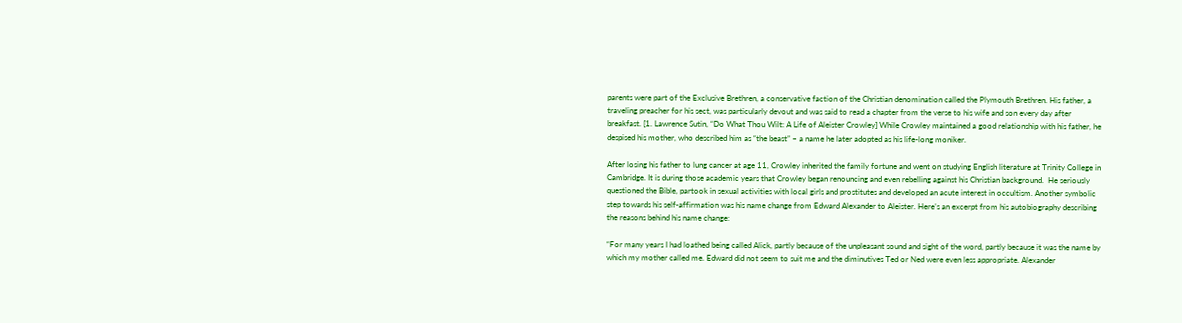parents were part of the Exclusive Brethren, a conservative faction of the Christian denomination called the Plymouth Brethren. His father, a traveling preacher for his sect, was particularly devout and was said to read a chapter from the verse to his wife and son every day after breakfast. [1. Lawrence Sutin, “Do What Thou Wilt: A Life of Aleister Crowley] While Crowley maintained a good relationship with his father, he despised his mother, who described him as “the beast” – a name he later adopted as his life-long moniker.

After losing his father to lung cancer at age 11, Crowley inherited the family fortune and went on studying English literature at Trinity College in Cambridge. It is during those academic years that Crowley began renouncing and even rebelling against his Christian background.  He seriously questioned the Bible, partook in sexual activities with local girls and prostitutes and developed an acute interest in occultism. Another symbolic step towards his self-affirmation was his name change from Edward Alexander to Aleister. Here’s an excerpt from his autobiography describing the reasons behind his name change:

“For many years I had loathed being called Alick, partly because of the unpleasant sound and sight of the word, partly because it was the name by which my mother called me. Edward did not seem to suit me and the diminutives Ted or Ned were even less appropriate. Alexander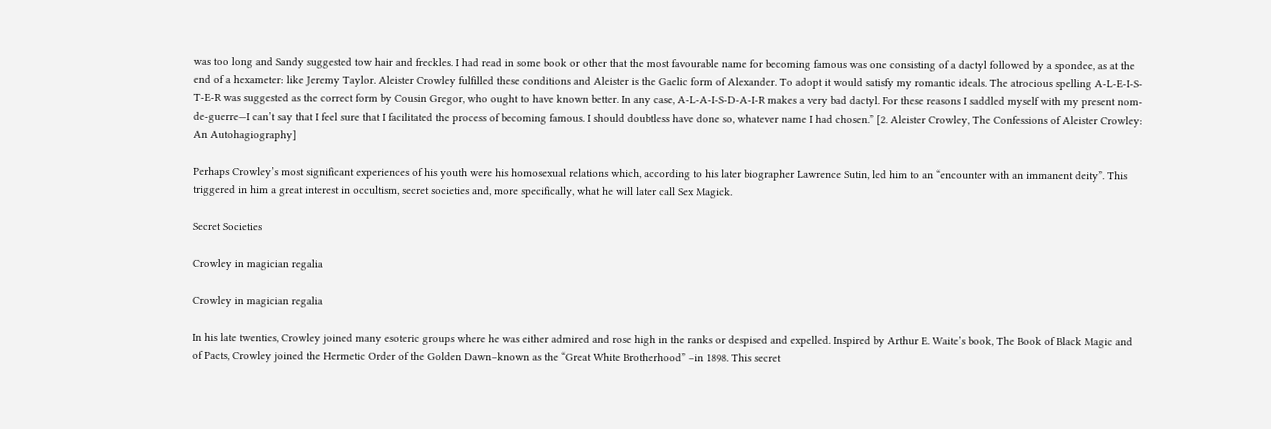was too long and Sandy suggested tow hair and freckles. I had read in some book or other that the most favourable name for becoming famous was one consisting of a dactyl followed by a spondee, as at the end of a hexameter: like Jeremy Taylor. Aleister Crowley fulfilled these conditions and Aleister is the Gaelic form of Alexander. To adopt it would satisfy my romantic ideals. The atrocious spelling A-L-E-I-S-T-E-R was suggested as the correct form by Cousin Gregor, who ought to have known better. In any case, A-L-A-I-S-D-A-I-R makes a very bad dactyl. For these reasons I saddled myself with my present nom-de-guerre—I can’t say that I feel sure that I facilitated the process of becoming famous. I should doubtless have done so, whatever name I had chosen.” [2. Aleister Crowley, The Confessions of Aleister Crowley: An Autohagiography]

Perhaps Crowley’s most significant experiences of his youth were his homosexual relations which, according to his later biographer Lawrence Sutin, led him to an “encounter with an immanent deity”. This triggered in him a great interest in occultism, secret societies and, more specifically, what he will later call Sex Magick.

Secret Societies

Crowley in magician regalia

Crowley in magician regalia

In his late twenties, Crowley joined many esoteric groups where he was either admired and rose high in the ranks or despised and expelled. Inspired by Arthur E. Waite’s book, The Book of Black Magic and of Pacts, Crowley joined the Hermetic Order of the Golden Dawn–known as the “Great White Brotherhood” –in 1898. This secret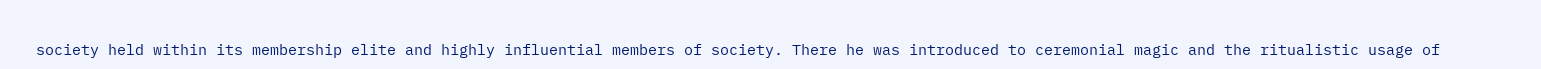society held within its membership elite and highly influential members of society. There he was introduced to ceremonial magic and the ritualistic usage of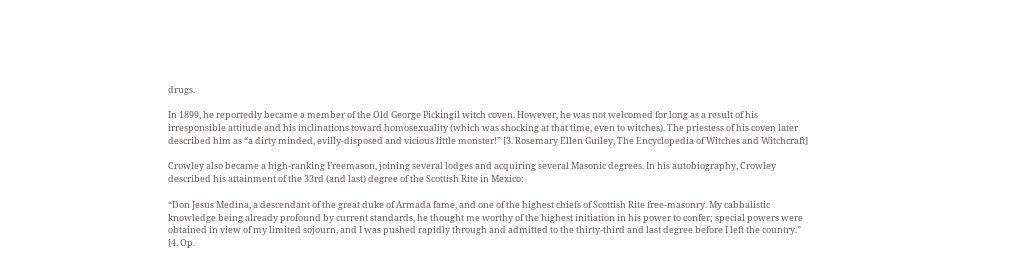drugs.

In 1899, he reportedly became a member of the Old George Pickingil witch coven. However, he was not welcomed for long as a result of his irresponsible attitude and his inclinations toward homosexuality (which was shocking at that time, even to witches). The priestess of his coven later described him as “a dirty minded, evilly-disposed and vicious little monster!” [3. Rosemary Ellen Guiley, The Encyclopedia of Witches and Witchcraft]

Crowley also became a high-ranking Freemason, joining several lodges and acquiring several Masonic degrees. In his autobiography, Crowley described his attainment of the 33rd (and last) degree of the Scottish Rite in Mexico:

“Don Jesus Medina, a descendant of the great duke of Armada fame, and one of the highest chiefs of Scottish Rite free-masonry. My cabbalistic knowledge being already profound by current standards, he thought me worthy of the highest initiation in his power to confer; special powers were obtained in view of my limited sojourn, and I was pushed rapidly through and admitted to the thirty-third and last degree before I left the country.” [4. Op.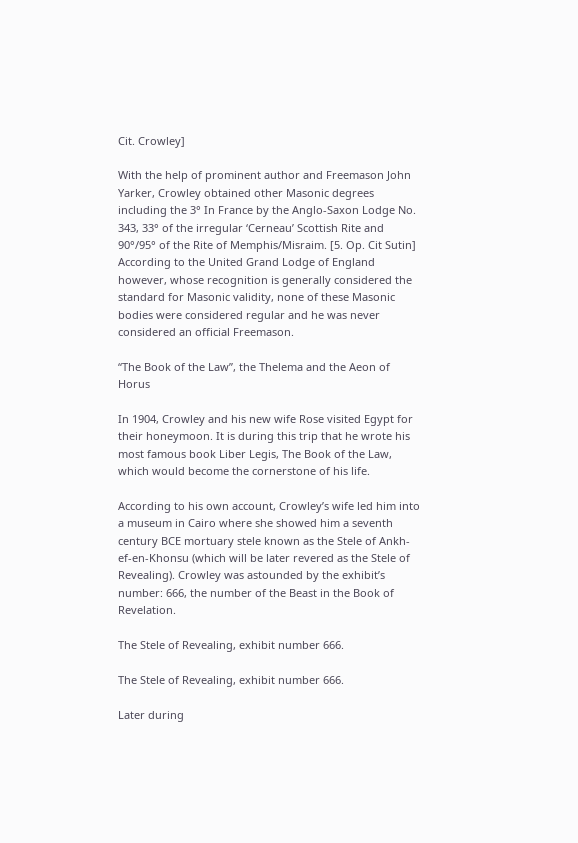Cit. Crowley]

With the help of prominent author and Freemason John Yarker, Crowley obtained other Masonic degrees including the 3° In France by the Anglo-Saxon Lodge No. 343, 33° of the irregular ‘Cerneau’ Scottish Rite and 90°/95° of the Rite of Memphis/Misraim. [5. Op. Cit Sutin] According to the United Grand Lodge of England however, whose recognition is generally considered the standard for Masonic validity, none of these Masonic bodies were considered regular and he was never considered an official Freemason.

“The Book of the Law”, the Thelema and the Aeon of Horus

In 1904, Crowley and his new wife Rose visited Egypt for their honeymoon. It is during this trip that he wrote his most famous book Liber Legis, The Book of the Law, which would become the cornerstone of his life.

According to his own account, Crowley’s wife led him into a museum in Cairo where she showed him a seventh century BCE mortuary stele known as the Stele of Ankh-ef-en-Khonsu (which will be later revered as the Stele of Revealing). Crowley was astounded by the exhibit’s number: 666, the number of the Beast in the Book of Revelation.

The Stele of Revealing, exhibit number 666.

The Stele of Revealing, exhibit number 666.

Later during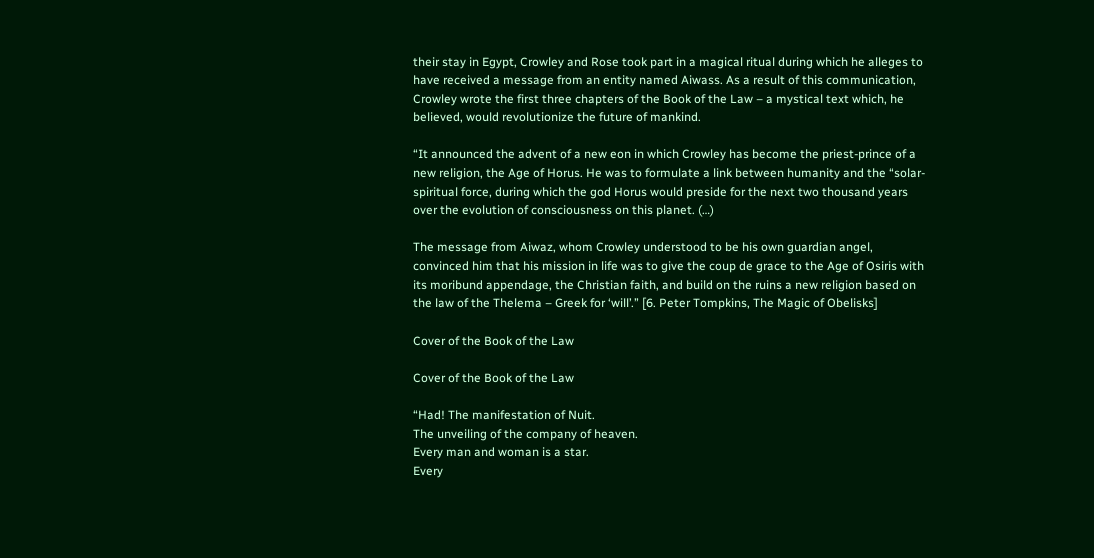their stay in Egypt, Crowley and Rose took part in a magical ritual during which he alleges to have received a message from an entity named Aiwass. As a result of this communication, Crowley wrote the first three chapters of the Book of the Law – a mystical text which, he believed, would revolutionize the future of mankind.

“It announced the advent of a new eon in which Crowley has become the priest-prince of a new religion, the Age of Horus. He was to formulate a link between humanity and the “solar-spiritual force, during which the god Horus would preside for the next two thousand years over the evolution of consciousness on this planet. (…)

The message from Aiwaz, whom Crowley understood to be his own guardian angel, convinced him that his mission in life was to give the coup de grace to the Age of Osiris with its moribund appendage, the Christian faith, and build on the ruins a new religion based on the law of the Thelema – Greek for ‘will’.” [6. Peter Tompkins, The Magic of Obelisks]

Cover of the Book of the Law

Cover of the Book of the Law

“Had! The manifestation of Nuit.
The unveiling of the company of heaven.
Every man and woman is a star.
Every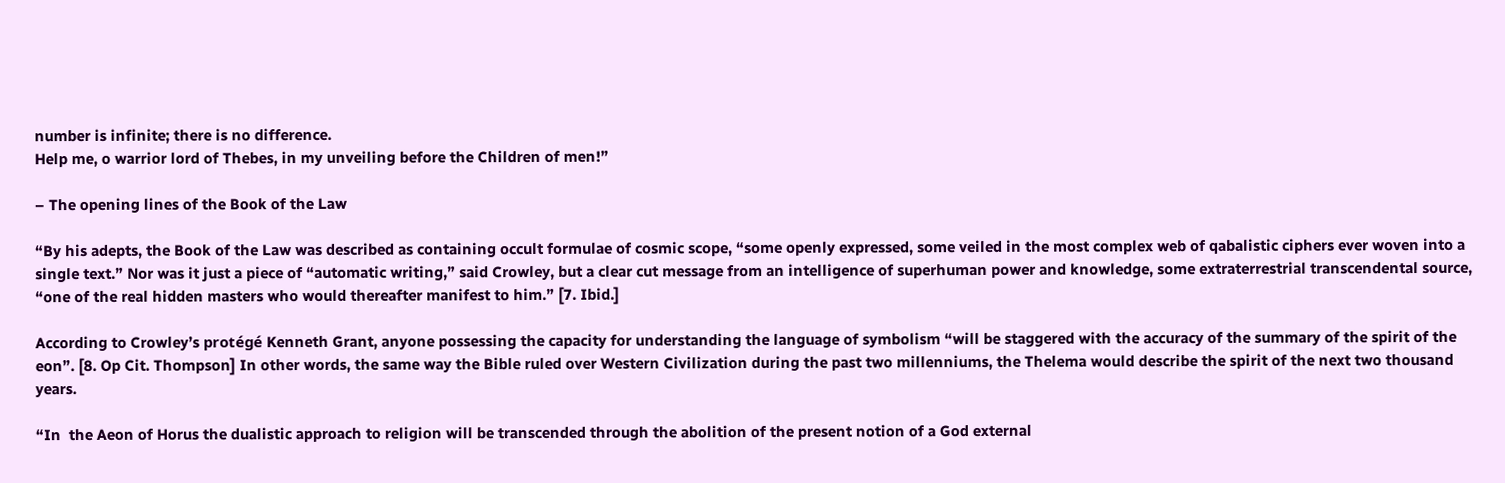number is infinite; there is no difference.
Help me, o warrior lord of Thebes, in my unveiling before the Children of men!”

– The opening lines of the Book of the Law

“By his adepts, the Book of the Law was described as containing occult formulae of cosmic scope, “some openly expressed, some veiled in the most complex web of qabalistic ciphers ever woven into a single text.” Nor was it just a piece of “automatic writing,” said Crowley, but a clear cut message from an intelligence of superhuman power and knowledge, some extraterrestrial transcendental source, “one of the real hidden masters who would thereafter manifest to him.” [7. Ibid.]

According to Crowley’s protégé Kenneth Grant, anyone possessing the capacity for understanding the language of symbolism “will be staggered with the accuracy of the summary of the spirit of the eon”. [8. Op Cit. Thompson] In other words, the same way the Bible ruled over Western Civilization during the past two millenniums, the Thelema would describe the spirit of the next two thousand years.

“In  the Aeon of Horus the dualistic approach to religion will be transcended through the abolition of the present notion of a God external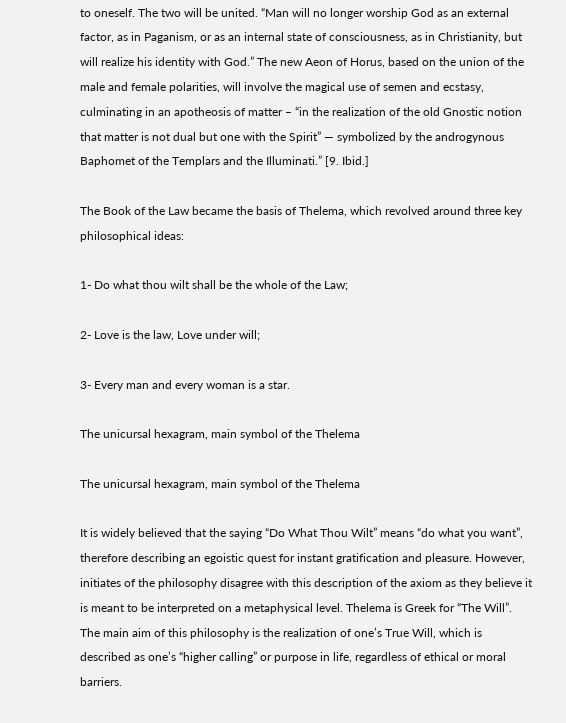to oneself. The two will be united. “Man will no longer worship God as an external factor, as in Paganism, or as an internal state of consciousness, as in Christianity, but will realize his identity with God.” The new Aeon of Horus, based on the union of the male and female polarities, will involve the magical use of semen and ecstasy, culminating in an apotheosis of matter – “in the realization of the old Gnostic notion that matter is not dual but one with the Spirit” — symbolized by the androgynous Baphomet of the Templars and the Illuminati.” [9. Ibid.]

The Book of the Law became the basis of Thelema, which revolved around three key philosophical ideas:

1- Do what thou wilt shall be the whole of the Law;

2- Love is the law, Love under will;

3- Every man and every woman is a star.

The unicursal hexagram, main symbol of the Thelema

The unicursal hexagram, main symbol of the Thelema

It is widely believed that the saying “Do What Thou Wilt” means “do what you want”, therefore describing an egoistic quest for instant gratification and pleasure. However, initiates of the philosophy disagree with this description of the axiom as they believe it is meant to be interpreted on a metaphysical level. Thelema is Greek for “The Will”. The main aim of this philosophy is the realization of one’s True Will, which is described as one’s “higher calling” or purpose in life, regardless of ethical or moral barriers.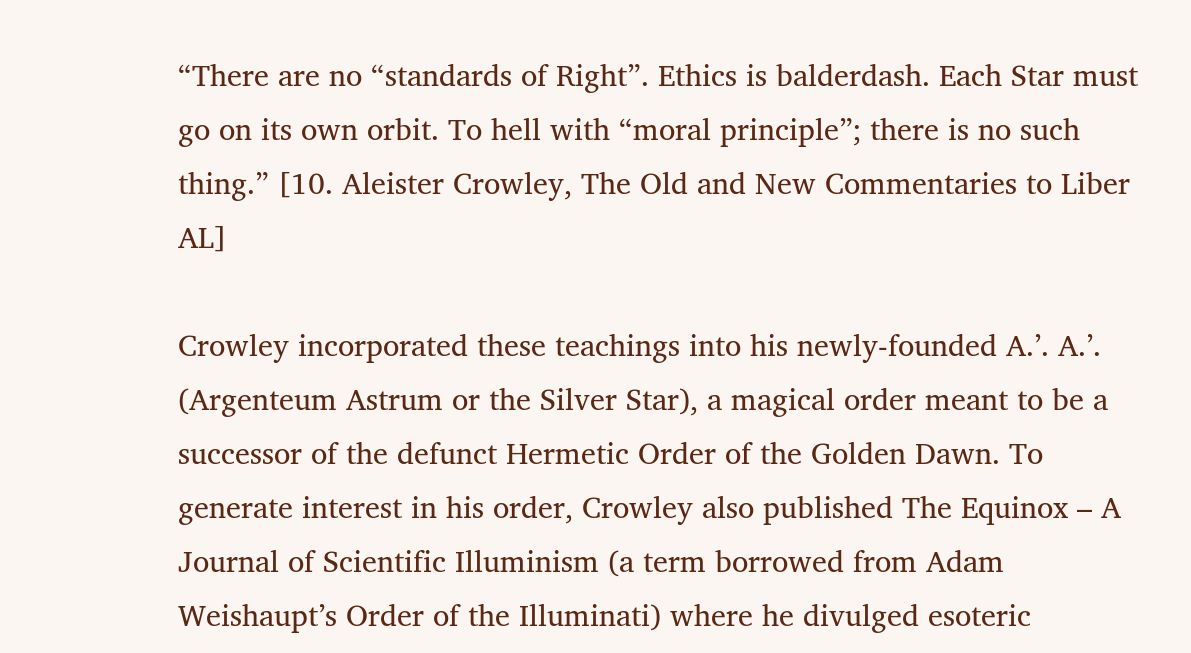“There are no “standards of Right”. Ethics is balderdash. Each Star must go on its own orbit. To hell with “moral principle”; there is no such thing.” [10. Aleister Crowley, The Old and New Commentaries to Liber AL]

Crowley incorporated these teachings into his newly-founded A.’. A.’. (Argenteum Astrum or the Silver Star), a magical order meant to be a successor of the defunct Hermetic Order of the Golden Dawn. To generate interest in his order, Crowley also published The Equinox – A Journal of Scientific Illuminism (a term borrowed from Adam Weishaupt’s Order of the Illuminati) where he divulged esoteric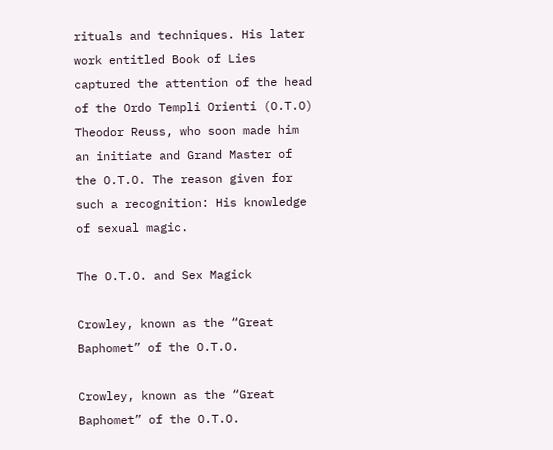rituals and techniques. His later work entitled Book of Lies captured the attention of the head of the Ordo Templi Orienti (O.T.O) Theodor Reuss, who soon made him an initiate and Grand Master of the O.T.O. The reason given for such a recognition: His knowledge of sexual magic.

The O.T.O. and Sex Magick

Crowley, known as the “Great Baphomet” of the O.T.O.

Crowley, known as the “Great Baphomet” of the O.T.O.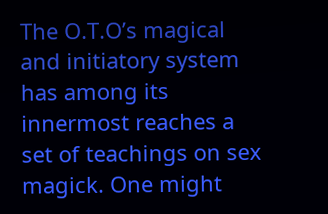The O.T.O’s magical and initiatory system has among its innermost reaches a set of teachings on sex magick. One might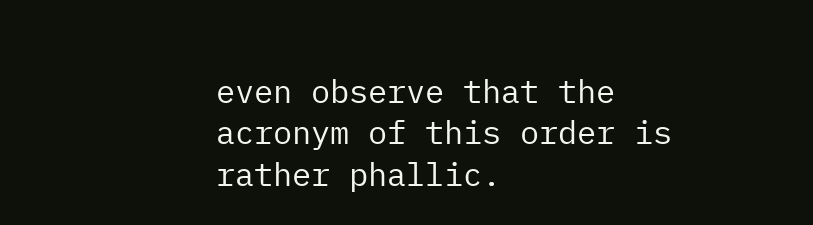even observe that the acronym of this order is rather phallic.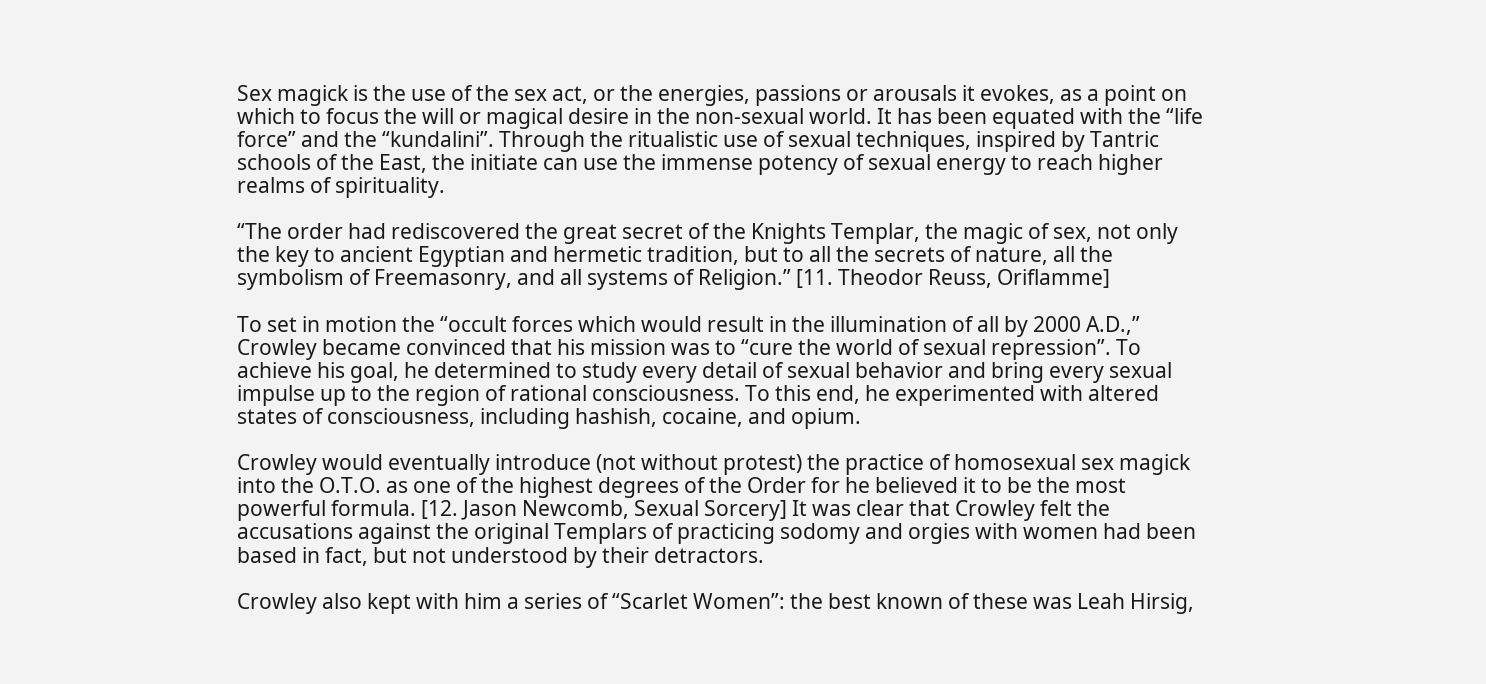Sex magick is the use of the sex act, or the energies, passions or arousals it evokes, as a point on which to focus the will or magical desire in the non-sexual world. It has been equated with the “life force” and the “kundalini”. Through the ritualistic use of sexual techniques, inspired by Tantric schools of the East, the initiate can use the immense potency of sexual energy to reach higher realms of spirituality.

“The order had rediscovered the great secret of the Knights Templar, the magic of sex, not only the key to ancient Egyptian and hermetic tradition, but to all the secrets of nature, all the symbolism of Freemasonry, and all systems of Religion.” [11. Theodor Reuss, Oriflamme]

To set in motion the “occult forces which would result in the illumination of all by 2000 A.D.,” Crowley became convinced that his mission was to “cure the world of sexual repression”. To achieve his goal, he determined to study every detail of sexual behavior and bring every sexual impulse up to the region of rational consciousness. To this end, he experimented with altered states of consciousness, including hashish, cocaine, and opium.

Crowley would eventually introduce (not without protest) the practice of homosexual sex magick into the O.T.O. as one of the highest degrees of the Order for he believed it to be the most powerful formula. [12. Jason Newcomb, Sexual Sorcery] It was clear that Crowley felt the accusations against the original Templars of practicing sodomy and orgies with women had been based in fact, but not understood by their detractors.

Crowley also kept with him a series of “Scarlet Women”: the best known of these was Leah Hirsig,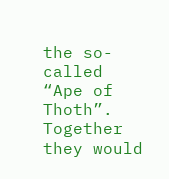the so-called “Ape of Thoth”. Together they would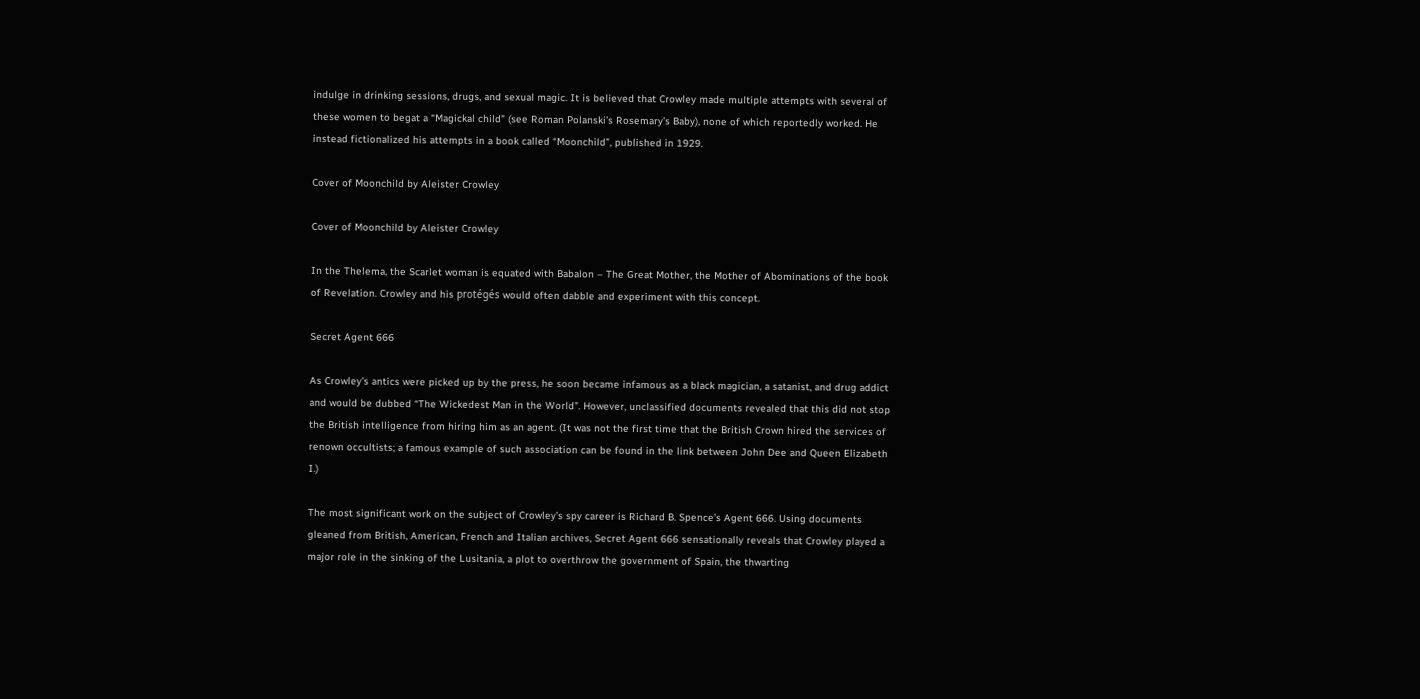indulge in drinking sessions, drugs, and sexual magic. It is believed that Crowley made multiple attempts with several of these women to begat a “Magickal child” (see Roman Polanski’s Rosemary’s Baby), none of which reportedly worked. He instead fictionalized his attempts in a book called “Moonchild”, published in 1929.

Cover of Moonchild by Aleister Crowley

Cover of Moonchild by Aleister Crowley

In the Thelema, the Scarlet woman is equated with Babalon – The Great Mother, the Mother of Abominations of the book of Revelation. Crowley and his protégés would often dabble and experiment with this concept.

Secret Agent 666

As Crowley’s antics were picked up by the press, he soon became infamous as a black magician, a satanist, and drug addict and would be dubbed “The Wickedest Man in the World”. However, unclassified documents revealed that this did not stop the British intelligence from hiring him as an agent. (It was not the first time that the British Crown hired the services of renown occultists; a famous example of such association can be found in the link between John Dee and Queen Elizabeth I.)

The most significant work on the subject of Crowley’s spy career is Richard B. Spence’s Agent 666. Using documents gleaned from British, American, French and Italian archives, Secret Agent 666 sensationally reveals that Crowley played a major role in the sinking of the Lusitania, a plot to overthrow the government of Spain, the thwarting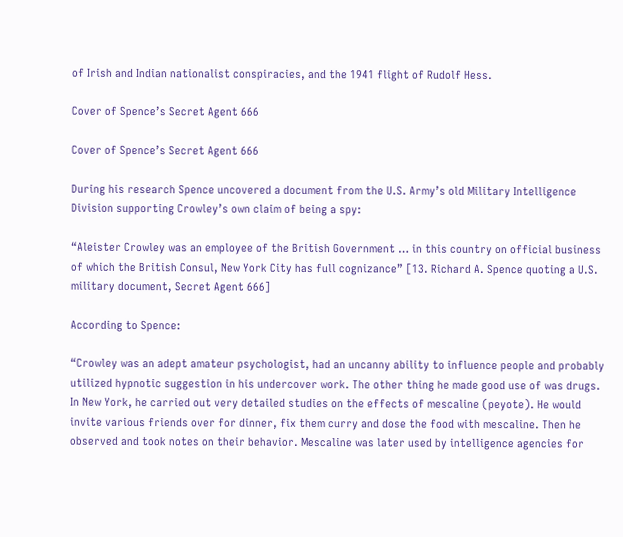of Irish and Indian nationalist conspiracies, and the 1941 flight of Rudolf Hess.

Cover of Spence’s Secret Agent 666

Cover of Spence’s Secret Agent 666

During his research Spence uncovered a document from the U.S. Army’s old Military Intelligence Division supporting Crowley’s own claim of being a spy:

“Aleister Crowley was an employee of the British Government … in this country on official business of which the British Consul, New York City has full cognizance” [13. Richard A. Spence quoting a U.S. military document, Secret Agent 666]

According to Spence:

“Crowley was an adept amateur psychologist, had an uncanny ability to influence people and probably utilized hypnotic suggestion in his undercover work. The other thing he made good use of was drugs. In New York, he carried out very detailed studies on the effects of mescaline (peyote). He would invite various friends over for dinner, fix them curry and dose the food with mescaline. Then he observed and took notes on their behavior. Mescaline was later used by intelligence agencies for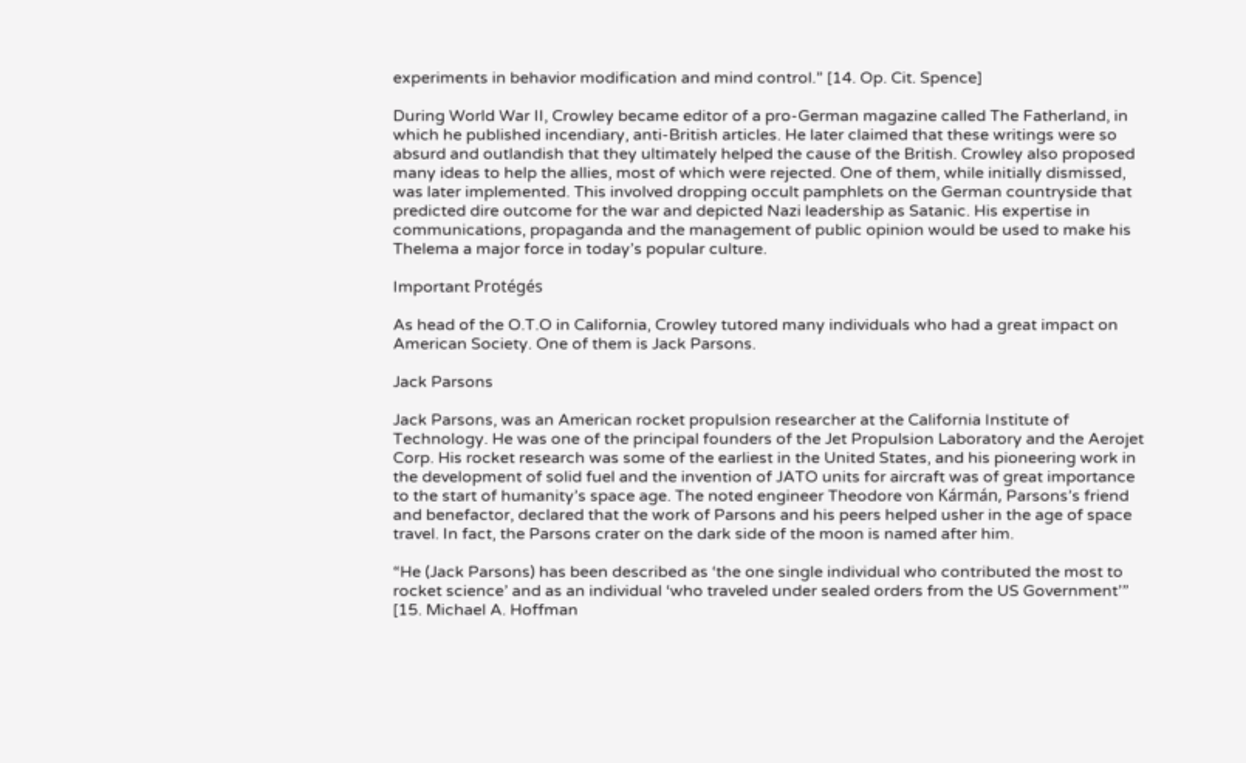experiments in behavior modification and mind control.” [14. Op. Cit. Spence]

During World War II, Crowley became editor of a pro-German magazine called The Fatherland, in which he published incendiary, anti-British articles. He later claimed that these writings were so absurd and outlandish that they ultimately helped the cause of the British. Crowley also proposed many ideas to help the allies, most of which were rejected. One of them, while initially dismissed, was later implemented. This involved dropping occult pamphlets on the German countryside that predicted dire outcome for the war and depicted Nazi leadership as Satanic. His expertise in communications, propaganda and the management of public opinion would be used to make his Thelema a major force in today’s popular culture.

Important Protégés

As head of the O.T.O in California, Crowley tutored many individuals who had a great impact on American Society. One of them is Jack Parsons.

Jack Parsons

Jack Parsons, was an American rocket propulsion researcher at the California Institute of Technology. He was one of the principal founders of the Jet Propulsion Laboratory and the Aerojet Corp. His rocket research was some of the earliest in the United States, and his pioneering work in the development of solid fuel and the invention of JATO units for aircraft was of great importance to the start of humanity’s space age. The noted engineer Theodore von Kármán, Parsons’s friend and benefactor, declared that the work of Parsons and his peers helped usher in the age of space travel. In fact, the Parsons crater on the dark side of the moon is named after him.

“He (Jack Parsons) has been described as ‘the one single individual who contributed the most to rocket science’ and as an individual ‘who traveled under sealed orders from the US Government’” [15. Michael A. Hoffman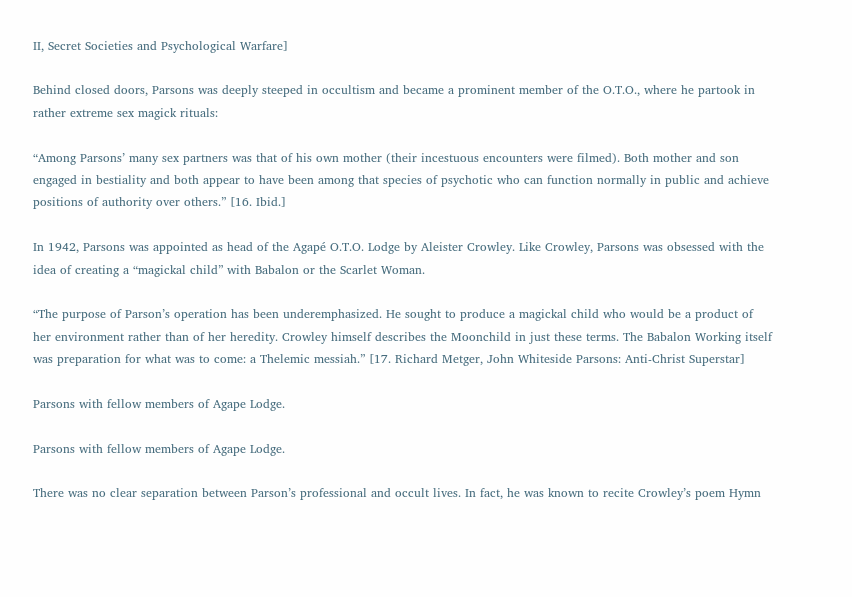II, Secret Societies and Psychological Warfare]

Behind closed doors, Parsons was deeply steeped in occultism and became a prominent member of the O.T.O., where he partook in rather extreme sex magick rituals:

“Among Parsons’ many sex partners was that of his own mother (their incestuous encounters were filmed). Both mother and son engaged in bestiality and both appear to have been among that species of psychotic who can function normally in public and achieve positions of authority over others.” [16. Ibid.]

In 1942, Parsons was appointed as head of the Agapé O.T.O. Lodge by Aleister Crowley. Like Crowley, Parsons was obsessed with the idea of creating a “magickal child” with Babalon or the Scarlet Woman.

“The purpose of Parson’s operation has been underemphasized. He sought to produce a magickal child who would be a product of her environment rather than of her heredity. Crowley himself describes the Moonchild in just these terms. The Babalon Working itself was preparation for what was to come: a Thelemic messiah.” [17. Richard Metger, John Whiteside Parsons: Anti-Christ Superstar]

Parsons with fellow members of Agape Lodge.

Parsons with fellow members of Agape Lodge.

There was no clear separation between Parson’s professional and occult lives. In fact, he was known to recite Crowley’s poem Hymn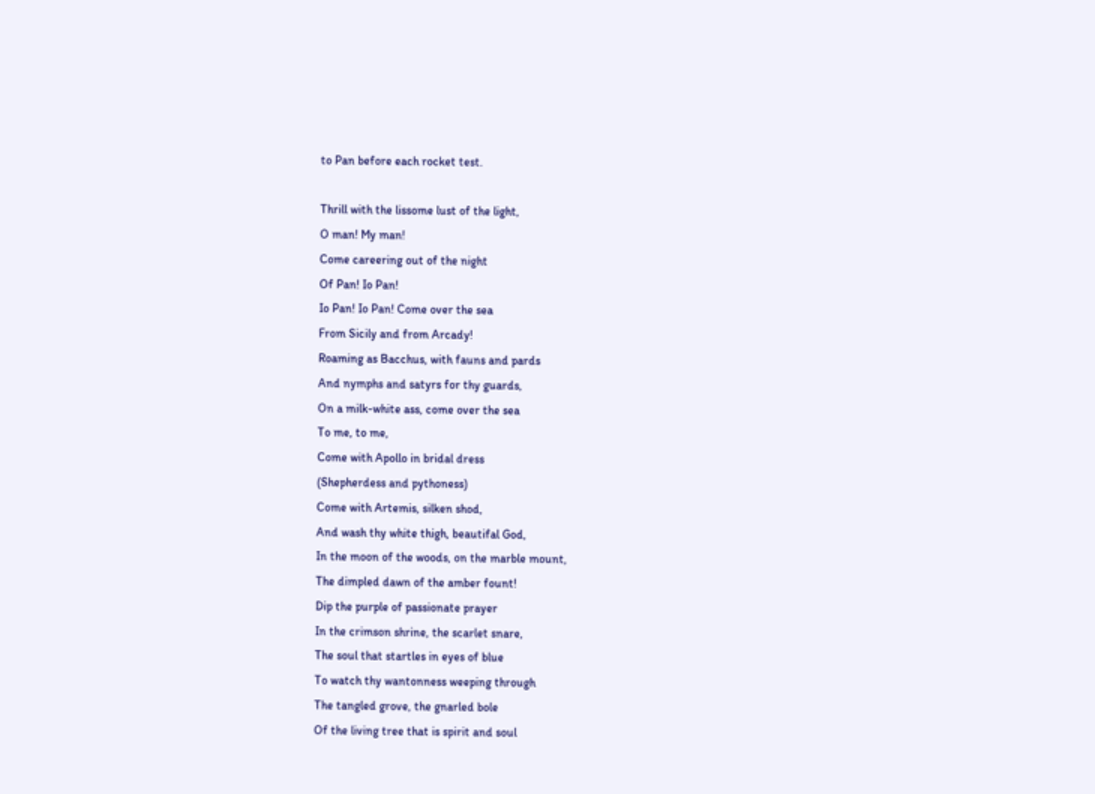to Pan before each rocket test.

Thrill with the lissome lust of the light,
O man! My man!
Come careering out of the night
Of Pan! Io Pan!
Io Pan! Io Pan! Come over the sea
From Sicily and from Arcady!
Roaming as Bacchus, with fauns and pards
And nymphs and satyrs for thy guards,
On a milk-white ass, come over the sea
To me, to me,
Come with Apollo in bridal dress
(Shepherdess and pythoness)
Come with Artemis, silken shod,
And wash thy white thigh, beautifal God,
In the moon of the woods, on the marble mount,
The dimpled dawn of the amber fount!
Dip the purple of passionate prayer
In the crimson shrine, the scarlet snare,
The soul that startles in eyes of blue
To watch thy wantonness weeping through
The tangled grove, the gnarled bole
Of the living tree that is spirit and soul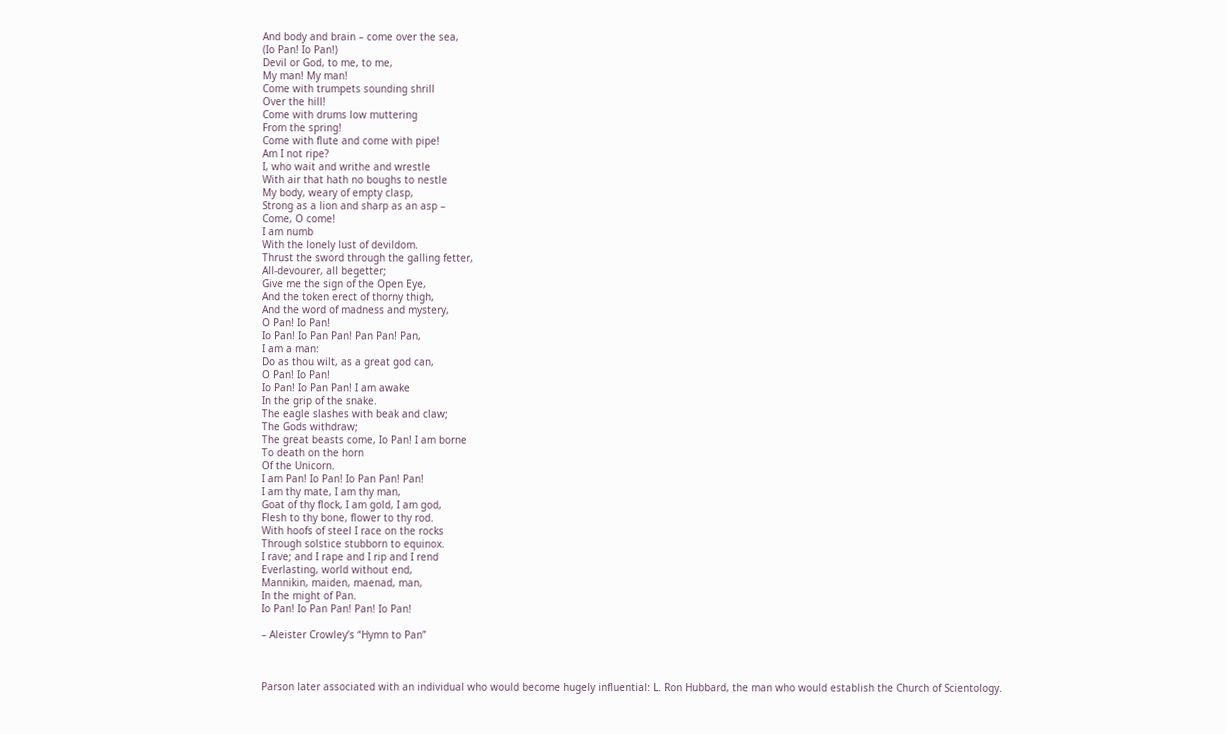And body and brain – come over the sea,
(Io Pan! Io Pan!)
Devil or God, to me, to me,
My man! My man!
Come with trumpets sounding shrill
Over the hill!
Come with drums low muttering
From the spring!
Come with flute and come with pipe!
Am I not ripe?
I, who wait and writhe and wrestle
With air that hath no boughs to nestle
My body, weary of empty clasp,
Strong as a lion and sharp as an asp –
Come, O come!
I am numb
With the lonely lust of devildom.
Thrust the sword through the galling fetter,
All-devourer, all begetter;
Give me the sign of the Open Eye,
And the token erect of thorny thigh,
And the word of madness and mystery,
O Pan! Io Pan!
Io Pan! Io Pan Pan! Pan Pan! Pan,
I am a man:
Do as thou wilt, as a great god can,
O Pan! Io Pan!
Io Pan! Io Pan Pan! I am awake
In the grip of the snake.
The eagle slashes with beak and claw;
The Gods withdraw;
The great beasts come, Io Pan! I am borne
To death on the horn
Of the Unicorn.
I am Pan! Io Pan! Io Pan Pan! Pan!
I am thy mate, I am thy man,
Goat of thy flock, I am gold, I am god,
Flesh to thy bone, flower to thy rod.
With hoofs of steel I race on the rocks
Through solstice stubborn to equinox.
I rave; and I rape and I rip and I rend
Everlasting, world without end,
Mannikin, maiden, maenad, man,
In the might of Pan.
Io Pan! Io Pan Pan! Pan! Io Pan!

– Aleister Crowley’s “Hymn to Pan”



Parson later associated with an individual who would become hugely influential: L. Ron Hubbard, the man who would establish the Church of Scientology.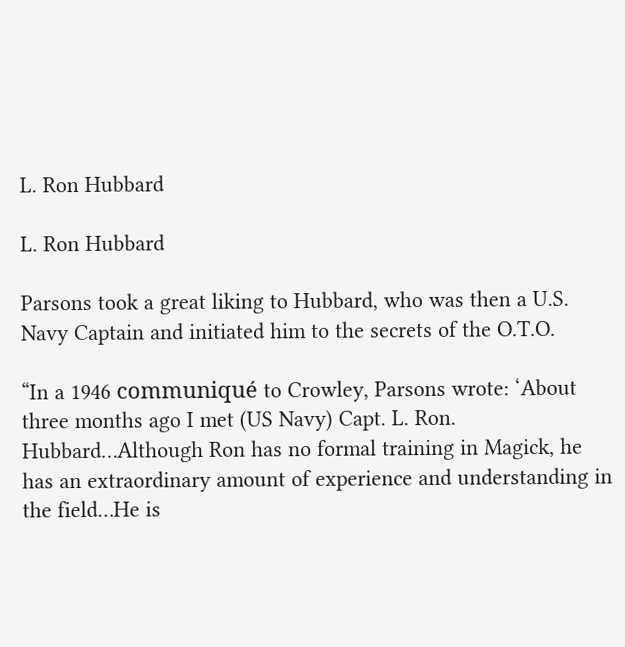L. Ron Hubbard

L. Ron Hubbard

Parsons took a great liking to Hubbard, who was then a U.S. Navy Captain and initiated him to the secrets of the O.T.O.

“In a 1946 communiqué to Crowley, Parsons wrote: ‘About three months ago I met (US Navy) Capt. L. Ron. Hubbard…Although Ron has no formal training in Magick, he has an extraordinary amount of experience and understanding in the field…He is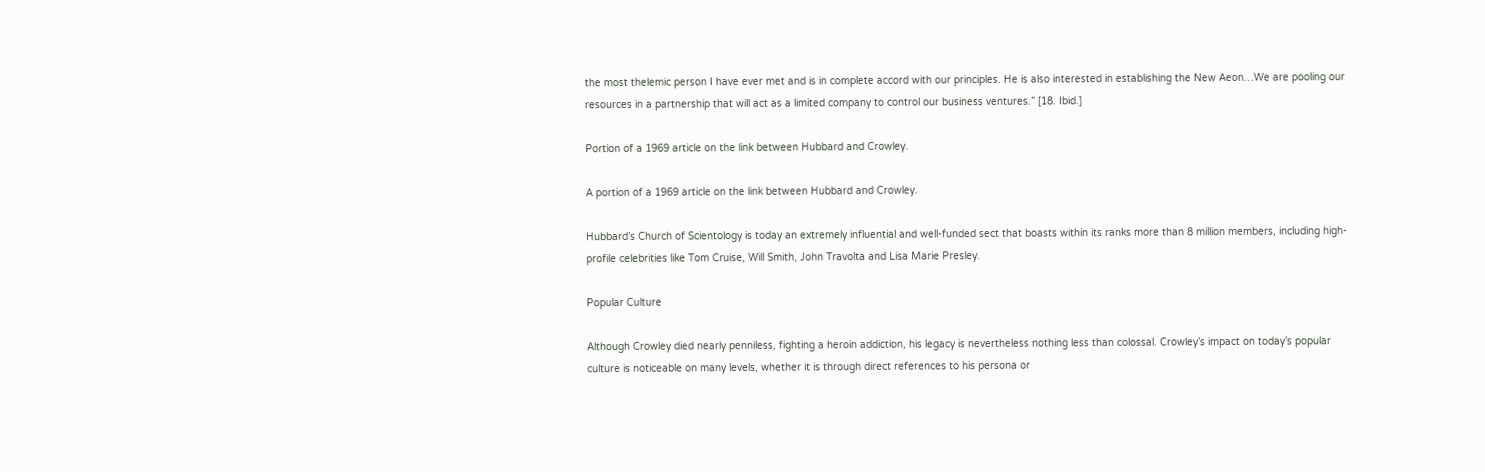the most thelemic person I have ever met and is in complete accord with our principles. He is also interested in establishing the New Aeon…We are pooling our resources in a partnership that will act as a limited company to control our business ventures.” [18. Ibid.]

Portion of a 1969 article on the link between Hubbard and Crowley.

A portion of a 1969 article on the link between Hubbard and Crowley.

Hubbard’s Church of Scientology is today an extremely influential and well-funded sect that boasts within its ranks more than 8 million members, including high-profile celebrities like Tom Cruise, Will Smith, John Travolta and Lisa Marie Presley.

Popular Culture

Although Crowley died nearly penniless, fighting a heroin addiction, his legacy is nevertheless nothing less than colossal. Crowley’s impact on today’s popular culture is noticeable on many levels, whether it is through direct references to his persona or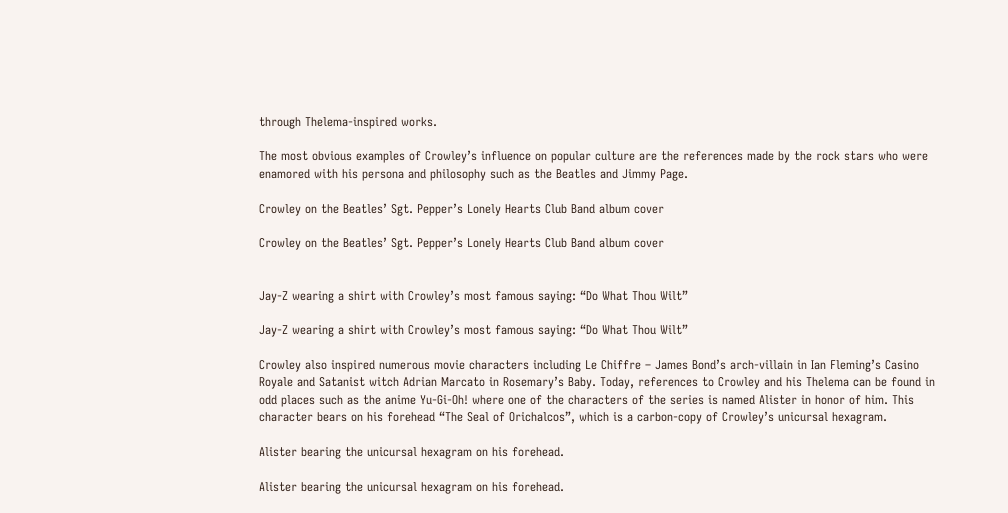through Thelema-inspired works.

The most obvious examples of Crowley’s influence on popular culture are the references made by the rock stars who were enamored with his persona and philosophy such as the Beatles and Jimmy Page.

Crowley on the Beatles’ Sgt. Pepper’s Lonely Hearts Club Band album cover

Crowley on the Beatles’ Sgt. Pepper’s Lonely Hearts Club Band album cover


Jay-Z wearing a shirt with Crowley’s most famous saying: “Do What Thou Wilt”

Jay-Z wearing a shirt with Crowley’s most famous saying: “Do What Thou Wilt”

Crowley also inspired numerous movie characters including Le Chiffre – James Bond’s arch-villain in Ian Fleming’s Casino Royale and Satanist witch Adrian Marcato in Rosemary’s Baby. Today, references to Crowley and his Thelema can be found in odd places such as the anime Yu-Gi-Oh! where one of the characters of the series is named Alister in honor of him. This character bears on his forehead “The Seal of Orichalcos”, which is a carbon-copy of Crowley’s unicursal hexagram.

Alister bearing the unicursal hexagram on his forehead.

Alister bearing the unicursal hexagram on his forehead.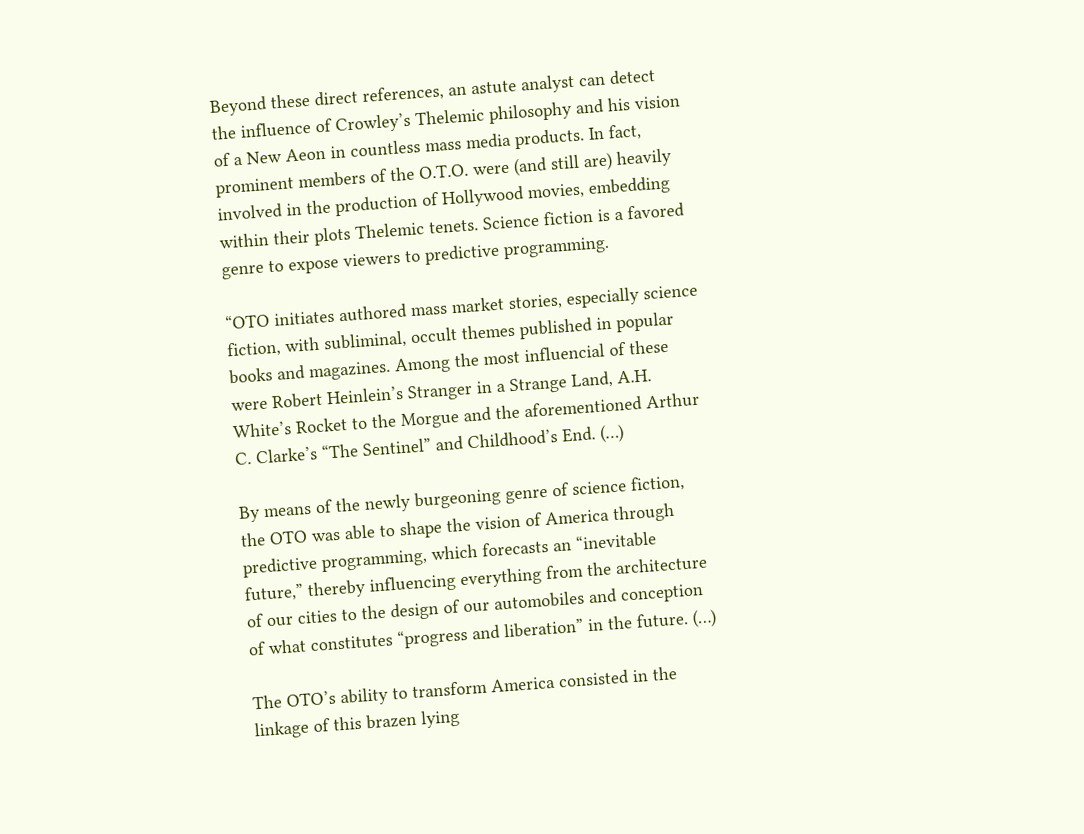Beyond these direct references, an astute analyst can detect the influence of Crowley’s Thelemic philosophy and his vision of a New Aeon in countless mass media products. In fact, prominent members of the O.T.O. were (and still are) heavily involved in the production of Hollywood movies, embedding within their plots Thelemic tenets. Science fiction is a favored genre to expose viewers to predictive programming.

“OTO initiates authored mass market stories, especially science fiction, with subliminal, occult themes published in popular books and magazines. Among the most influencial of these were Robert Heinlein’s Stranger in a Strange Land, A.H. White’s Rocket to the Morgue and the aforementioned Arthur C. Clarke’s “The Sentinel” and Childhood’s End. (…)

By means of the newly burgeoning genre of science fiction, the OTO was able to shape the vision of America through predictive programming, which forecasts an “inevitable future,” thereby influencing everything from the architecture of our cities to the design of our automobiles and conception of what constitutes “progress and liberation” in the future. (…)

The OTO’s ability to transform America consisted in the linkage of this brazen lying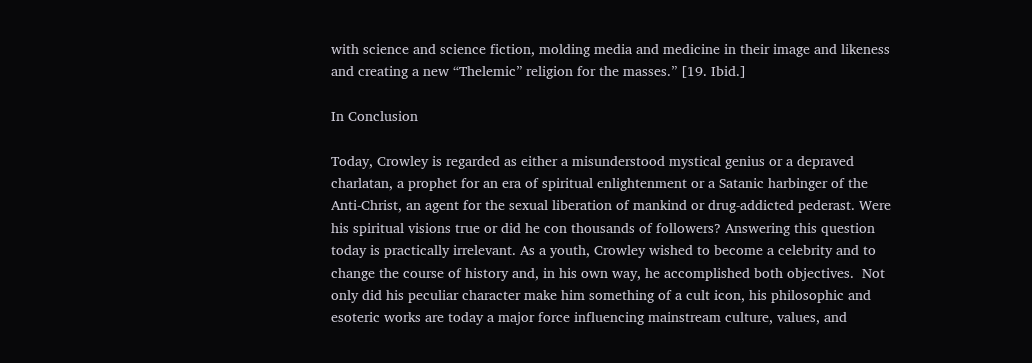with science and science fiction, molding media and medicine in their image and likeness and creating a new “Thelemic” religion for the masses.” [19. Ibid.]

In Conclusion

Today, Crowley is regarded as either a misunderstood mystical genius or a depraved charlatan, a prophet for an era of spiritual enlightenment or a Satanic harbinger of the Anti-Christ, an agent for the sexual liberation of mankind or drug-addicted pederast. Were his spiritual visions true or did he con thousands of followers? Answering this question today is practically irrelevant. As a youth, Crowley wished to become a celebrity and to change the course of history and, in his own way, he accomplished both objectives.  Not only did his peculiar character make him something of a cult icon, his philosophic and esoteric works are today a major force influencing mainstream culture, values, and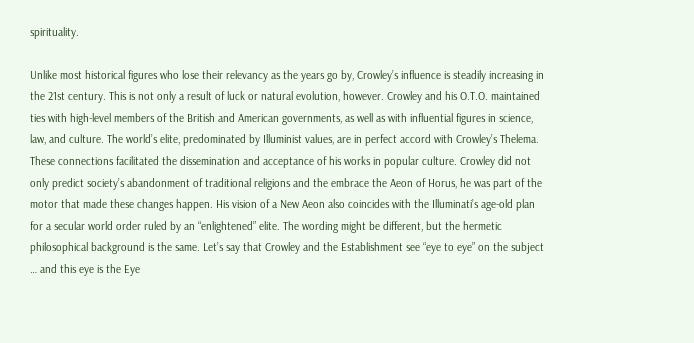spirituality.

Unlike most historical figures who lose their relevancy as the years go by, Crowley’s influence is steadily increasing in the 21st century. This is not only a result of luck or natural evolution, however. Crowley and his O.T.O. maintained ties with high-level members of the British and American governments, as well as with influential figures in science, law, and culture. The world’s elite, predominated by Illuminist values, are in perfect accord with Crowley’s Thelema. These connections facilitated the dissemination and acceptance of his works in popular culture. Crowley did not only predict society’s abandonment of traditional religions and the embrace the Aeon of Horus, he was part of the motor that made these changes happen. His vision of a New Aeon also coincides with the Illuminati’s age-old plan for a secular world order ruled by an “enlightened” elite. The wording might be different, but the hermetic philosophical background is the same. Let’s say that Crowley and the Establishment see “eye to eye” on the subject … and this eye is the Eye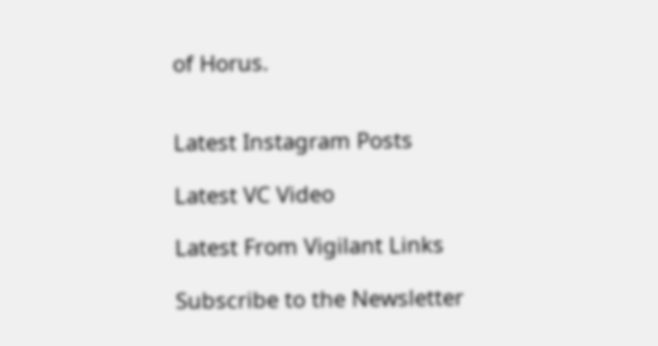of Horus.


Latest Instagram Posts

Latest VC Video

Latest From Vigilant Links

Subscribe to the Newsletter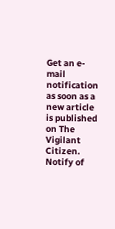Get an e-mail notification as soon as a new article is published on The Vigilant Citizen.
Notify of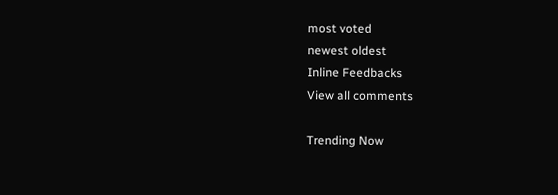most voted
newest oldest
Inline Feedbacks
View all comments

Trending Now